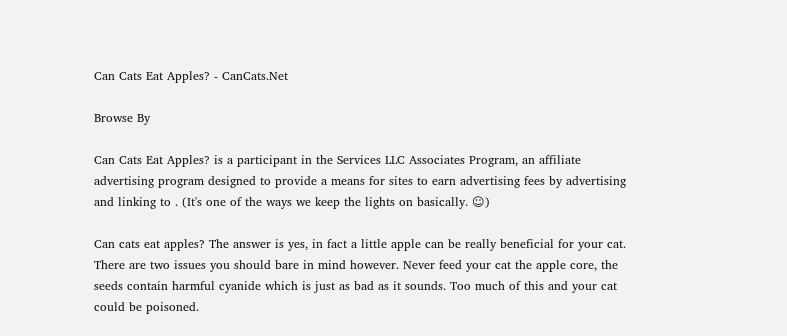Can Cats Eat Apples? - CanCats.Net

Browse By

Can Cats Eat Apples? is a participant in the Services LLC Associates Program, an affiliate advertising program designed to provide a means for sites to earn advertising fees by advertising and linking to . (It's one of the ways we keep the lights on basically. ☺)

Can cats eat apples? The answer is yes, in fact a little apple can be really beneficial for your cat. There are two issues you should bare in mind however. Never feed your cat the apple core, the seeds contain harmful cyanide which is just as bad as it sounds. Too much of this and your cat could be poisoned.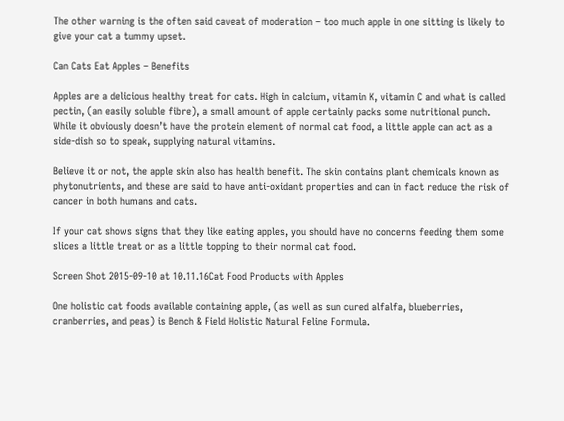The other warning is the often said caveat of moderation – too much apple in one sitting is likely to give your cat a tummy upset.

Can Cats Eat Apples – Benefits

Apples are a delicious healthy treat for cats. High in calcium, vitamin K, vitamin C and what is called pectin, (an easily soluble fibre), a small amount of apple certainly packs some nutritional punch. While it obviously doesn’t have the protein element of normal cat food, a little apple can act as a side-dish so to speak, supplying natural vitamins.

Believe it or not, the apple skin also has health benefit. The skin contains plant chemicals known as phytonutrients, and these are said to have anti-oxidant properties and can in fact reduce the risk of cancer in both humans and cats.

If your cat shows signs that they like eating apples, you should have no concerns feeding them some slices a little treat or as a little topping to their normal cat food.

Screen Shot 2015-09-10 at 10.11.16Cat Food Products with Apples

One holistic cat foods available containing apple, (as well as sun cured alfalfa, blueberries, cranberries, and peas) is Bench & Field Holistic Natural Feline Formula.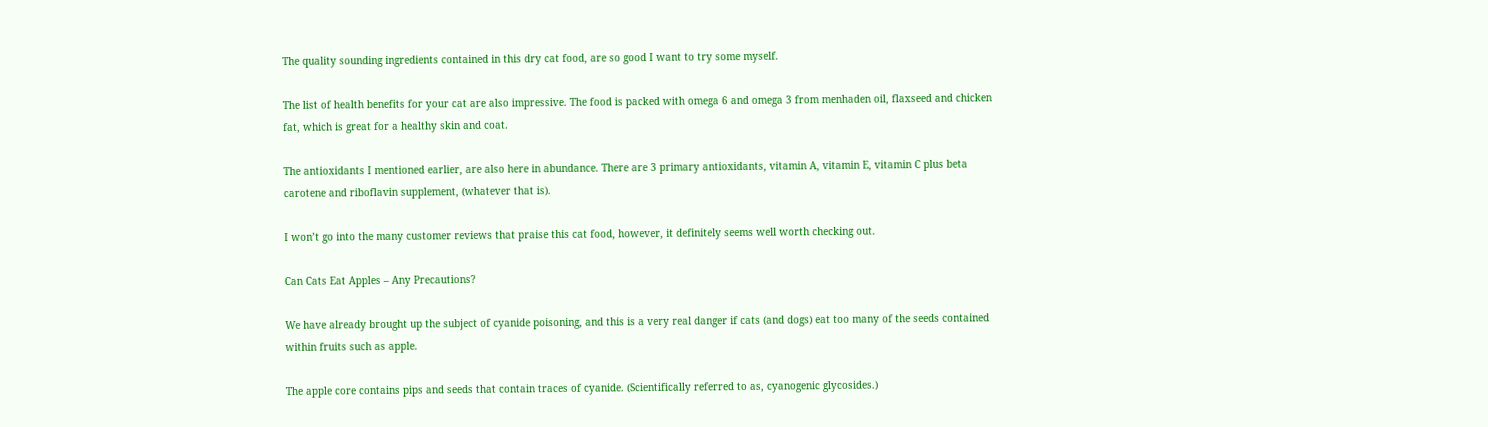The quality sounding ingredients contained in this dry cat food, are so good I want to try some myself.

The list of health benefits for your cat are also impressive. The food is packed with omega 6 and omega 3 from menhaden oil, flaxseed and chicken fat, which is great for a healthy skin and coat.

The antioxidants I mentioned earlier, are also here in abundance. There are 3 primary antioxidants, vitamin A, vitamin E, vitamin C plus beta carotene and riboflavin supplement, (whatever that is).

I won’t go into the many customer reviews that praise this cat food, however, it definitely seems well worth checking out.

Can Cats Eat Apples – Any Precautions?

We have already brought up the subject of cyanide poisoning, and this is a very real danger if cats (and dogs) eat too many of the seeds contained within fruits such as apple.

The apple core contains pips and seeds that contain traces of cyanide. (Scientifically referred to as, cyanogenic glycosides.)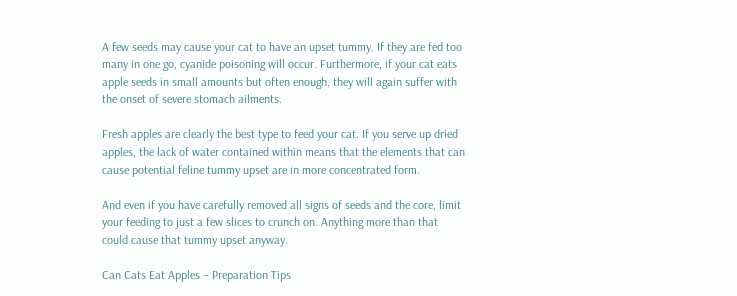A few seeds may cause your cat to have an upset tummy. If they are fed too many in one go, cyanide poisoning will occur. Furthermore, if your cat eats apple seeds in small amounts but often enough, they will again suffer with the onset of severe stomach ailments.

Fresh apples are clearly the best type to feed your cat. If you serve up dried apples, the lack of water contained within means that the elements that can cause potential feline tummy upset are in more concentrated form.

And even if you have carefully removed all signs of seeds and the core, limit your feeding to just a few slices to crunch on. Anything more than that could cause that tummy upset anyway.

Can Cats Eat Apples – Preparation Tips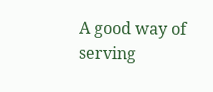A good way of serving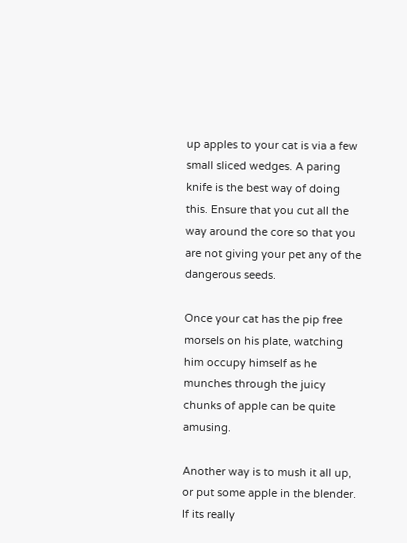up apples to your cat is via a few small sliced wedges. A paring knife is the best way of doing this. Ensure that you cut all the way around the core so that you are not giving your pet any of the dangerous seeds.

Once your cat has the pip free morsels on his plate, watching him occupy himself as he munches through the juicy chunks of apple can be quite amusing.

Another way is to mush it all up, or put some apple in the blender. If its really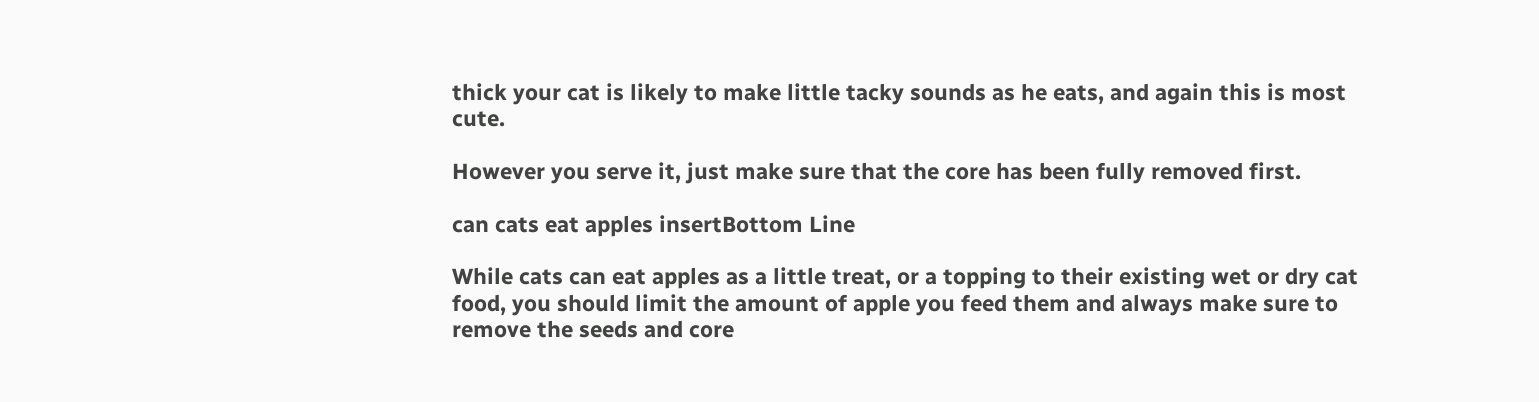thick your cat is likely to make little tacky sounds as he eats, and again this is most cute.

However you serve it, just make sure that the core has been fully removed first.

can cats eat apples insertBottom Line

While cats can eat apples as a little treat, or a topping to their existing wet or dry cat food, you should limit the amount of apple you feed them and always make sure to remove the seeds and core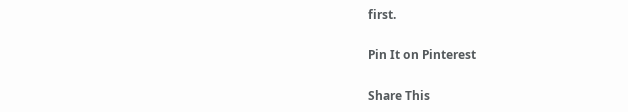first.

Pin It on Pinterest

Share This